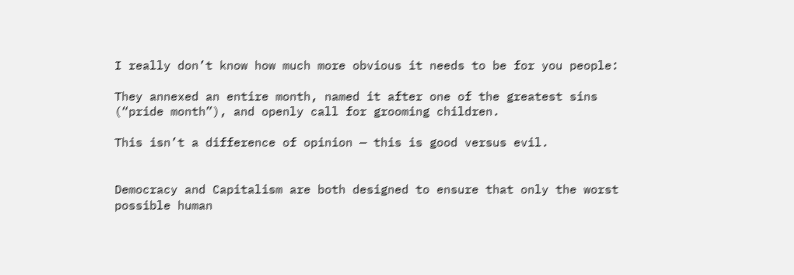I really don’t know how much more obvious it needs to be for you people:

They annexed an entire month, named it after one of the greatest sins (“pride month”), and openly call for grooming children.

This isn’t a difference of opinion — this is good versus evil.


Democracy and Capitalism are both designed to ensure that only the worst possible human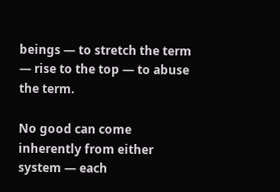beings — to stretch the term — rise to the top — to abuse the term.

No good can come inherently from either system — each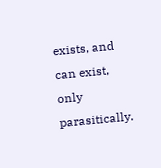exists, and can exist, only parasitically.